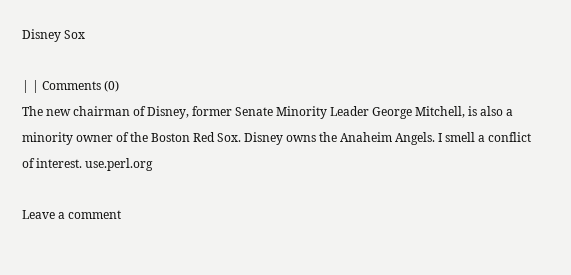Disney Sox

| | Comments (0)
The new chairman of Disney, former Senate Minority Leader George Mitchell, is also a minority owner of the Boston Red Sox. Disney owns the Anaheim Angels. I smell a conflict of interest. use.perl.org

Leave a comment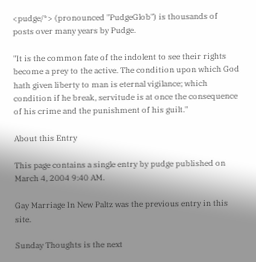<pudge/*> (pronounced "PudgeGlob") is thousands of posts over many years by Pudge.

"It is the common fate of the indolent to see their rights become a prey to the active. The condition upon which God hath given liberty to man is eternal vigilance; which condition if he break, servitude is at once the consequence of his crime and the punishment of his guilt."

About this Entry

This page contains a single entry by pudge published on March 4, 2004 9:40 AM.

Gay Marriage In New Paltz was the previous entry in this site.

Sunday Thoughts is the next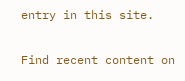entry in this site.

Find recent content on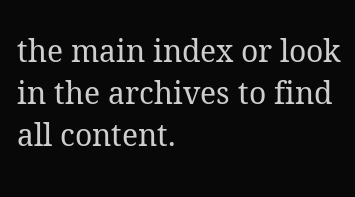the main index or look in the archives to find all content.